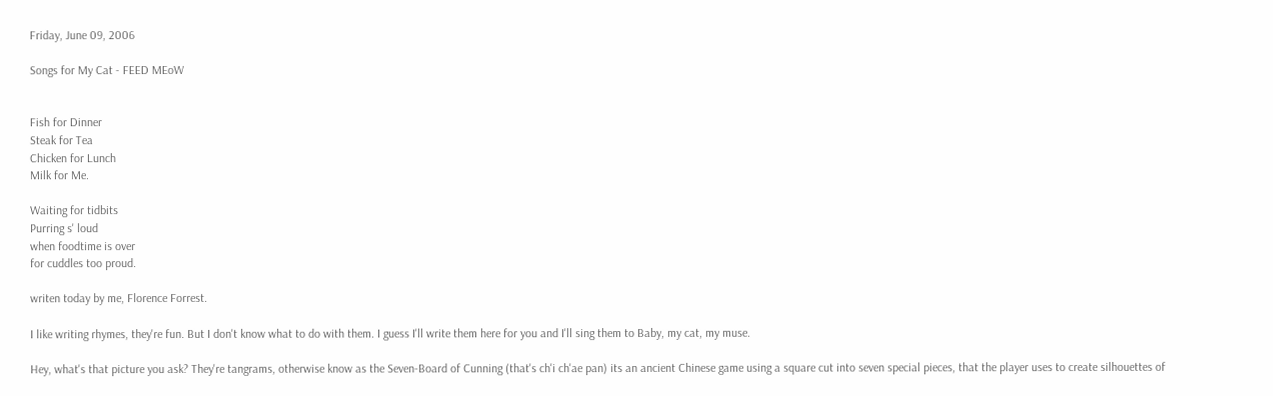Friday, June 09, 2006

Songs for My Cat - FEED MEoW


Fish for Dinner
Steak for Tea
Chicken for Lunch
Milk for Me.

Waiting for tidbits
Purring s' loud
when foodtime is over
for cuddles too proud.

writen today by me, Florence Forrest.

I like writing rhymes, they're fun. But I don't know what to do with them. I guess I'll write them here for you and I'll sing them to Baby, my cat, my muse.

Hey, what's that picture you ask? They're tangrams, otherwise know as the Seven-Board of Cunning (that's ch'i ch'ae pan) its an ancient Chinese game using a square cut into seven special pieces, that the player uses to create silhouettes of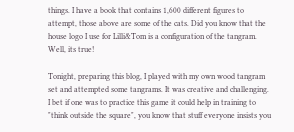things. I have a book that contains 1,600 different figures to attempt, those above are some of the cats. Did you know that the house logo I use for Lilli&Tom is a configuration of the tangram. Well, its true!

Tonight, preparing this blog, I played with my own wood tangram set and attempted some tangrams. It was creative and challenging. I bet if one was to practice this game it could help in training to "think outside the square", you know that stuff everyone insists you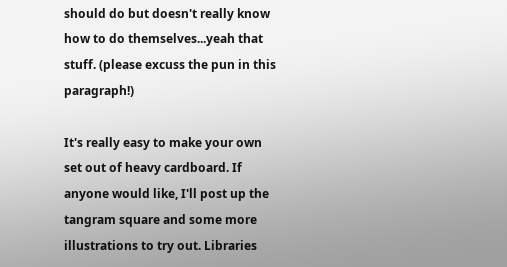should do but doesn't really know how to do themselves...yeah that stuff. (please excuss the pun in this paragraph!)

It's really easy to make your own set out of heavy cardboard. If anyone would like, I'll post up the tangram square and some more illustrations to try out. Libraries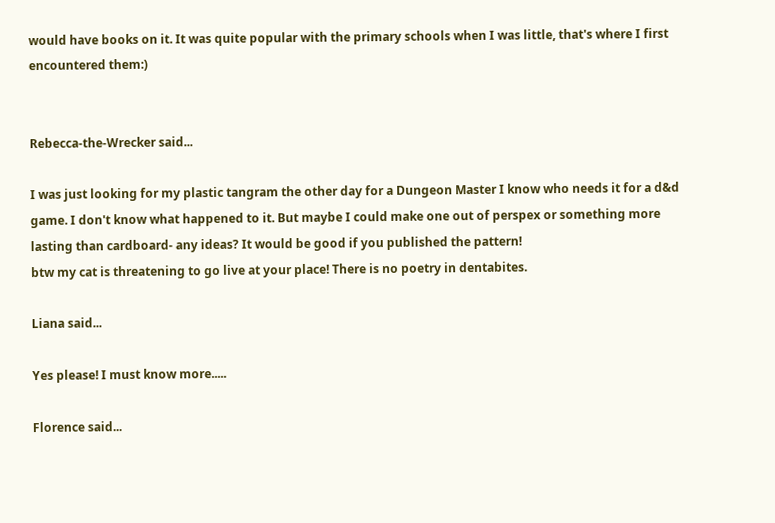would have books on it. It was quite popular with the primary schools when I was little, that's where I first encountered them:)


Rebecca-the-Wrecker said...

I was just looking for my plastic tangram the other day for a Dungeon Master I know who needs it for a d&d game. I don't know what happened to it. But maybe I could make one out of perspex or something more lasting than cardboard- any ideas? It would be good if you published the pattern!
btw my cat is threatening to go live at your place! There is no poetry in dentabites.

Liana said...

Yes please! I must know more.....

Florence said...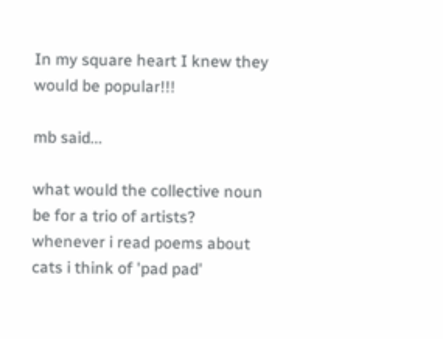In my square heart I knew they would be popular!!!

mb said...

what would the collective noun be for a trio of artists?
whenever i read poems about cats i think of 'pad pad'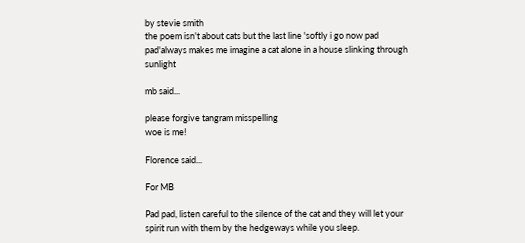by stevie smith
the poem isn't about cats but the last line 'softly i go now pad pad'always makes me imagine a cat alone in a house slinking through sunlight

mb said...

please forgive tangram misspelling
woe is me!

Florence said...

For MB

Pad pad, listen careful to the silence of the cat and they will let your spirit run with them by the hedgeways while you sleep.